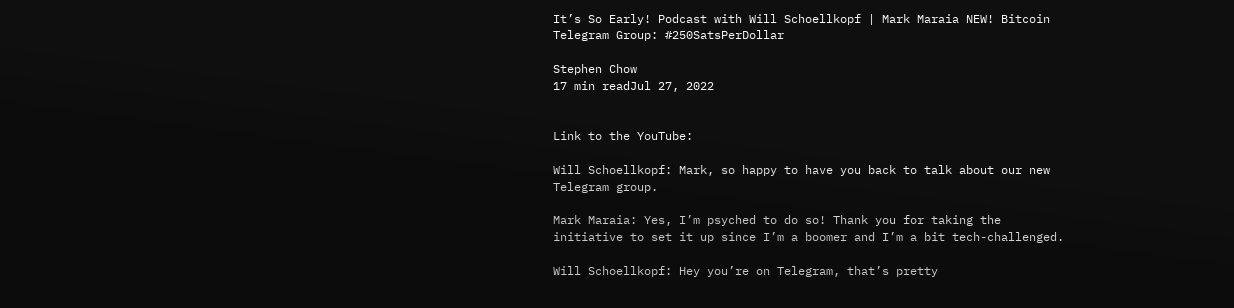It’s So Early! Podcast with Will Schoellkopf | Mark Maraia NEW! Bitcoin Telegram Group: #250SatsPerDollar

Stephen Chow
17 min readJul 27, 2022


Link to the YouTube:

Will Schoellkopf: Mark, so happy to have you back to talk about our new Telegram group.

Mark Maraia: Yes, I’m psyched to do so! Thank you for taking the initiative to set it up since I’m a boomer and I’m a bit tech-challenged.

Will Schoellkopf: Hey you’re on Telegram, that’s pretty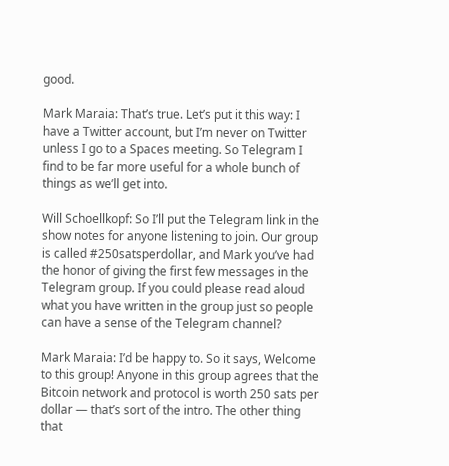good.

Mark Maraia: That’s true. Let’s put it this way: I have a Twitter account, but I’m never on Twitter unless I go to a Spaces meeting. So Telegram I find to be far more useful for a whole bunch of things as we’ll get into.

Will Schoellkopf: So I’ll put the Telegram link in the show notes for anyone listening to join. Our group is called #250satsperdollar, and Mark you’ve had the honor of giving the first few messages in the Telegram group. If you could please read aloud what you have written in the group just so people can have a sense of the Telegram channel?

Mark Maraia: I’d be happy to. So it says, Welcome to this group! Anyone in this group agrees that the Bitcoin network and protocol is worth 250 sats per dollar — that’s sort of the intro. The other thing that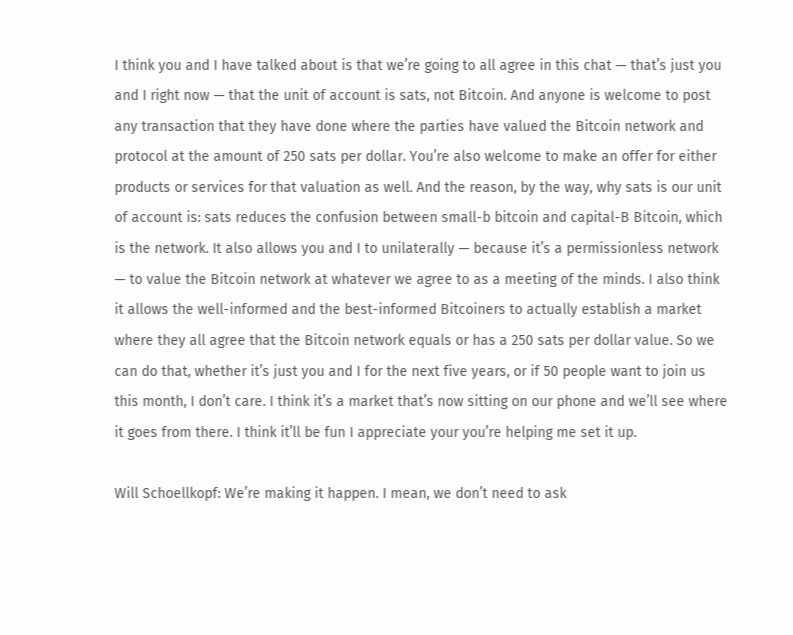I think you and I have talked about is that we’re going to all agree in this chat — that’s just you and I right now — that the unit of account is sats, not Bitcoin. And anyone is welcome to post any transaction that they have done where the parties have valued the Bitcoin network and protocol at the amount of 250 sats per dollar. You’re also welcome to make an offer for either products or services for that valuation as well. And the reason, by the way, why sats is our unit of account is: sats reduces the confusion between small-b bitcoin and capital-B Bitcoin, which is the network. It also allows you and I to unilaterally — because it’s a permissionless network — to value the Bitcoin network at whatever we agree to as a meeting of the minds. I also think it allows the well-informed and the best-informed Bitcoiners to actually establish a market where they all agree that the Bitcoin network equals or has a 250 sats per dollar value. So we can do that, whether it’s just you and I for the next five years, or if 50 people want to join us this month, I don’t care. I think it’s a market that’s now sitting on our phone and we’ll see where it goes from there. I think it’ll be fun I appreciate your you’re helping me set it up.

Will Schoellkopf: We’re making it happen. I mean, we don’t need to ask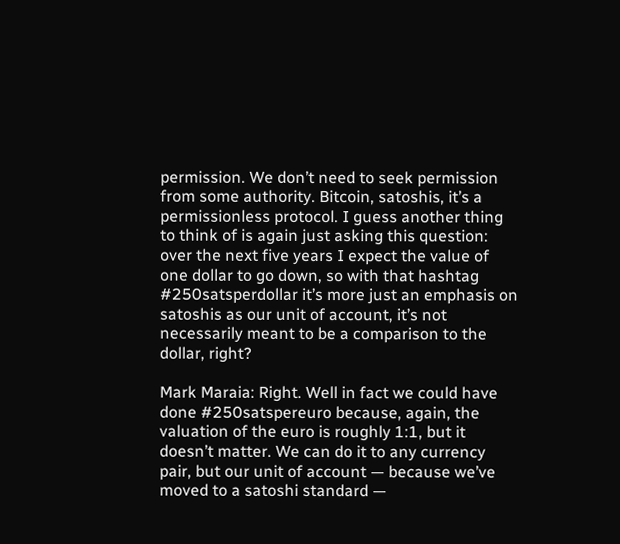permission. We don’t need to seek permission from some authority. Bitcoin, satoshis, it’s a permissionless protocol. I guess another thing to think of is again just asking this question: over the next five years I expect the value of one dollar to go down, so with that hashtag #250satsperdollar it’s more just an emphasis on satoshis as our unit of account, it’s not necessarily meant to be a comparison to the dollar, right?

Mark Maraia: Right. Well in fact we could have done #250satspereuro because, again, the valuation of the euro is roughly 1:1, but it doesn’t matter. We can do it to any currency pair, but our unit of account — because we’ve moved to a satoshi standard —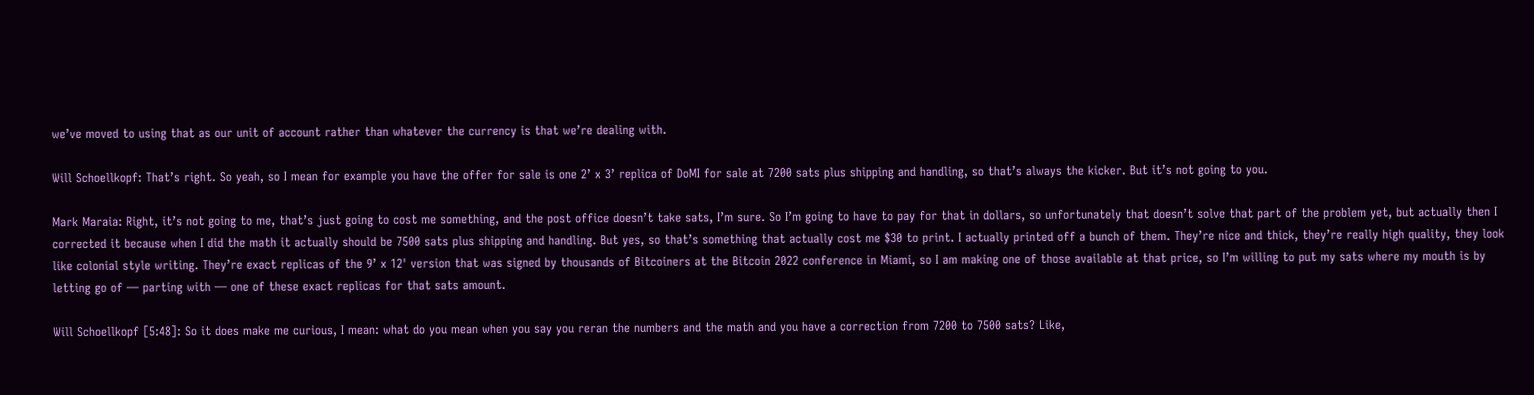we’ve moved to using that as our unit of account rather than whatever the currency is that we’re dealing with.

Will Schoellkopf: That’s right. So yeah, so I mean for example you have the offer for sale is one 2’ x 3’ replica of DoMI for sale at 7200 sats plus shipping and handling, so that’s always the kicker. But it’s not going to you.

Mark Maraia: Right, it’s not going to me, that’s just going to cost me something, and the post office doesn’t take sats, I’m sure. So I’m going to have to pay for that in dollars, so unfortunately that doesn’t solve that part of the problem yet, but actually then I corrected it because when I did the math it actually should be 7500 sats plus shipping and handling. But yes, so that’s something that actually cost me $30 to print. I actually printed off a bunch of them. They’re nice and thick, they’re really high quality, they look like colonial style writing. They’re exact replicas of the 9’ x 12' version that was signed by thousands of Bitcoiners at the Bitcoin 2022 conference in Miami, so I am making one of those available at that price, so I’m willing to put my sats where my mouth is by letting go of — parting with — one of these exact replicas for that sats amount.

Will Schoellkopf [5:48]: So it does make me curious, I mean: what do you mean when you say you reran the numbers and the math and you have a correction from 7200 to 7500 sats? Like,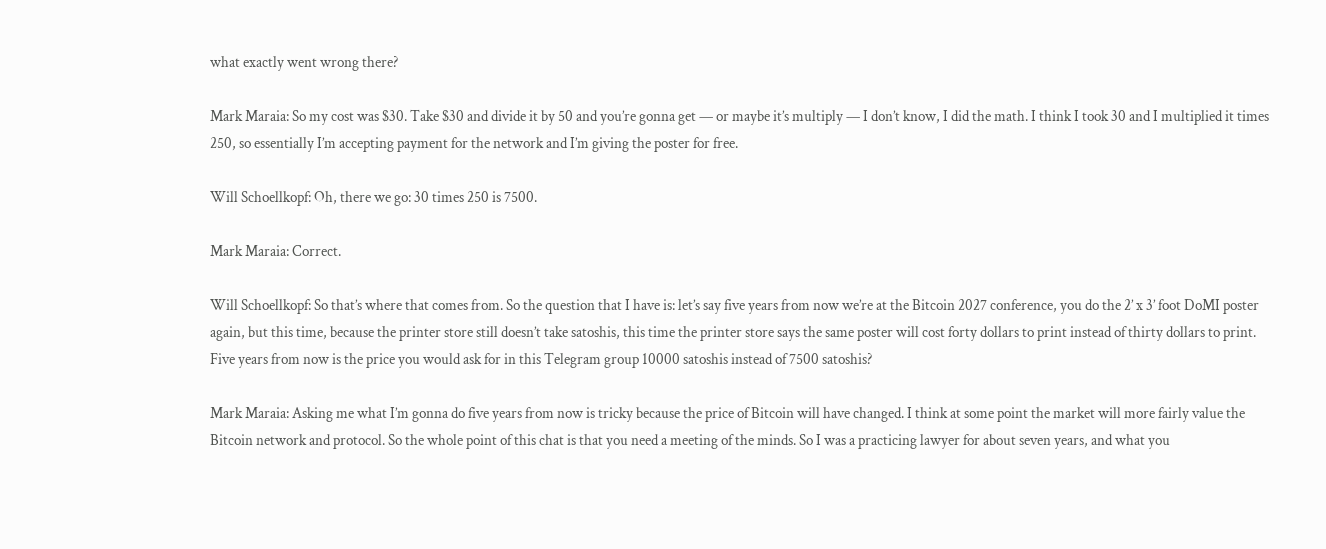what exactly went wrong there?

Mark Maraia: So my cost was $30. Take $30 and divide it by 50 and you’re gonna get — or maybe it’s multiply — I don’t know, I did the math. I think I took 30 and I multiplied it times 250, so essentially I’m accepting payment for the network and I’m giving the poster for free.

Will Schoellkopf: Oh, there we go: 30 times 250 is 7500.

Mark Maraia: Correct.

Will Schoellkopf: So that’s where that comes from. So the question that I have is: let’s say five years from now we’re at the Bitcoin 2027 conference, you do the 2’ x 3’ foot DoMI poster again, but this time, because the printer store still doesn’t take satoshis, this time the printer store says the same poster will cost forty dollars to print instead of thirty dollars to print. Five years from now is the price you would ask for in this Telegram group 10000 satoshis instead of 7500 satoshis?

Mark Maraia: Asking me what I’m gonna do five years from now is tricky because the price of Bitcoin will have changed. I think at some point the market will more fairly value the Bitcoin network and protocol. So the whole point of this chat is that you need a meeting of the minds. So I was a practicing lawyer for about seven years, and what you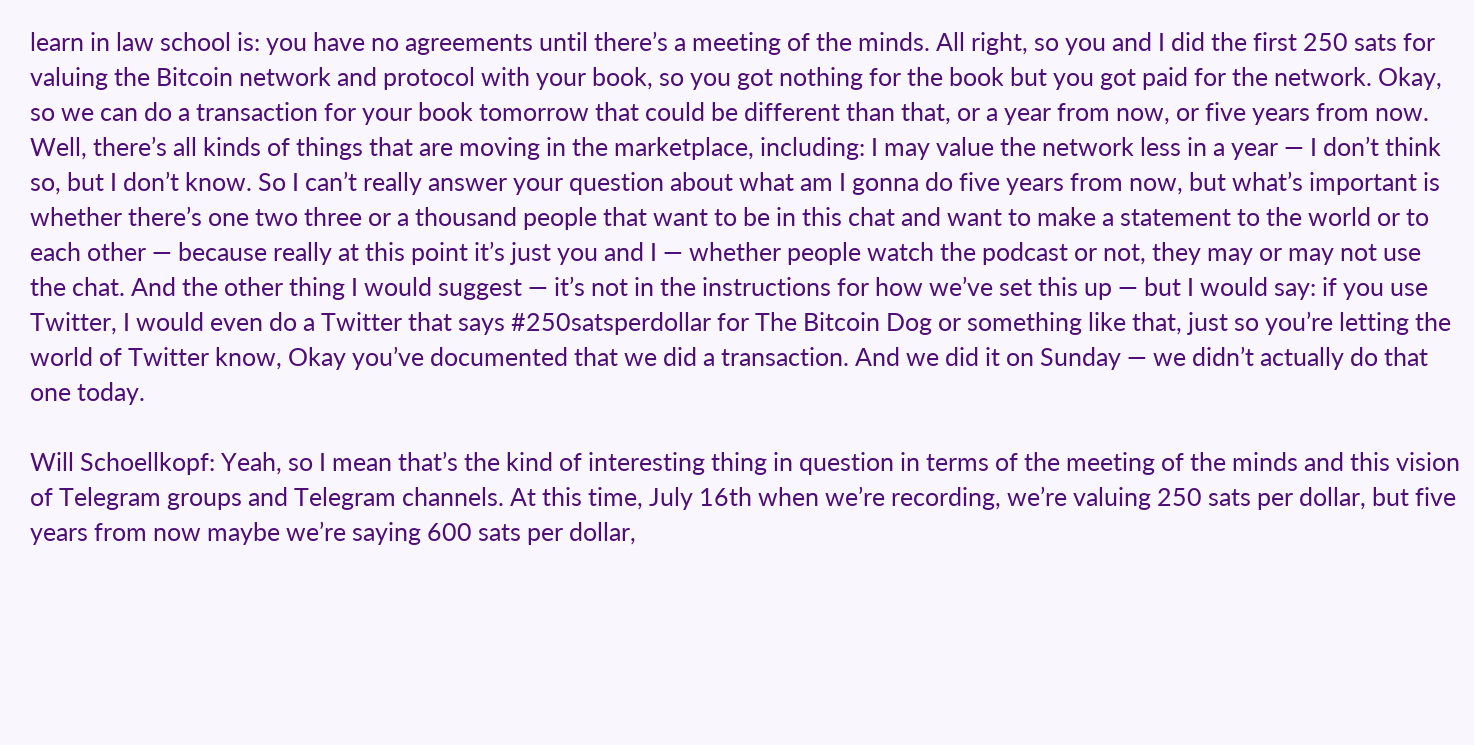learn in law school is: you have no agreements until there’s a meeting of the minds. All right, so you and I did the first 250 sats for valuing the Bitcoin network and protocol with your book, so you got nothing for the book but you got paid for the network. Okay, so we can do a transaction for your book tomorrow that could be different than that, or a year from now, or five years from now. Well, there’s all kinds of things that are moving in the marketplace, including: I may value the network less in a year — I don’t think so, but I don’t know. So I can’t really answer your question about what am I gonna do five years from now, but what’s important is whether there’s one two three or a thousand people that want to be in this chat and want to make a statement to the world or to each other — because really at this point it’s just you and I — whether people watch the podcast or not, they may or may not use the chat. And the other thing I would suggest — it’s not in the instructions for how we’ve set this up — but I would say: if you use Twitter, I would even do a Twitter that says #250satsperdollar for The Bitcoin Dog or something like that, just so you’re letting the world of Twitter know, Okay you’ve documented that we did a transaction. And we did it on Sunday — we didn’t actually do that one today.

Will Schoellkopf: Yeah, so I mean that’s the kind of interesting thing in question in terms of the meeting of the minds and this vision of Telegram groups and Telegram channels. At this time, July 16th when we’re recording, we’re valuing 250 sats per dollar, but five years from now maybe we’re saying 600 sats per dollar,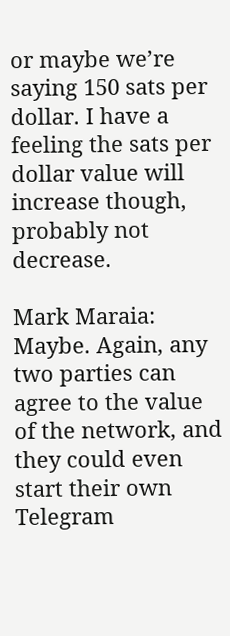or maybe we’re saying 150 sats per dollar. I have a feeling the sats per dollar value will increase though, probably not decrease.

Mark Maraia: Maybe. Again, any two parties can agree to the value of the network, and they could even start their own Telegram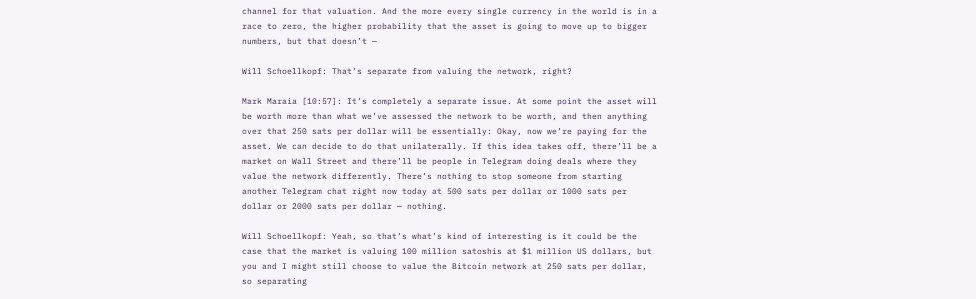channel for that valuation. And the more every single currency in the world is in a race to zero, the higher probability that the asset is going to move up to bigger numbers, but that doesn’t —

Will Schoellkopf: That’s separate from valuing the network, right?

Mark Maraia [10:57]: It’s completely a separate issue. At some point the asset will be worth more than what we’ve assessed the network to be worth, and then anything over that 250 sats per dollar will be essentially: Okay, now we’re paying for the asset. We can decide to do that unilaterally. If this idea takes off, there’ll be a market on Wall Street and there’ll be people in Telegram doing deals where they value the network differently. There’s nothing to stop someone from starting another Telegram chat right now today at 500 sats per dollar or 1000 sats per dollar or 2000 sats per dollar — nothing.

Will Schoellkopf: Yeah, so that’s what’s kind of interesting is it could be the case that the market is valuing 100 million satoshis at $1 million US dollars, but you and I might still choose to value the Bitcoin network at 250 sats per dollar, so separating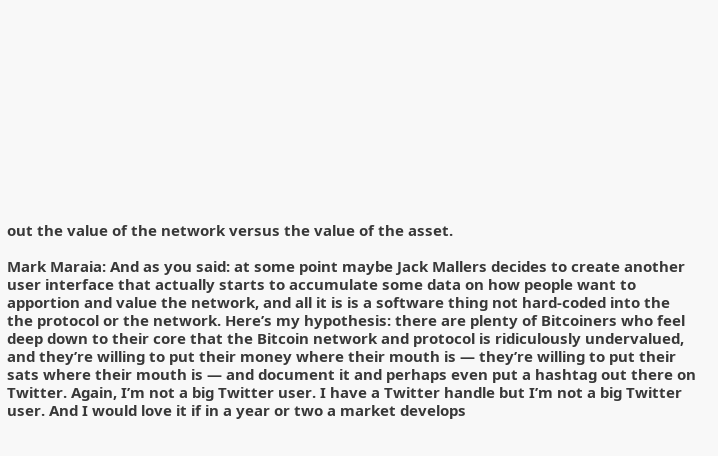out the value of the network versus the value of the asset.

Mark Maraia: And as you said: at some point maybe Jack Mallers decides to create another user interface that actually starts to accumulate some data on how people want to apportion and value the network, and all it is is a software thing not hard-coded into the the protocol or the network. Here’s my hypothesis: there are plenty of Bitcoiners who feel deep down to their core that the Bitcoin network and protocol is ridiculously undervalued, and they’re willing to put their money where their mouth is — they’re willing to put their sats where their mouth is — and document it and perhaps even put a hashtag out there on Twitter. Again, I’m not a big Twitter user. I have a Twitter handle but I’m not a big Twitter user. And I would love it if in a year or two a market develops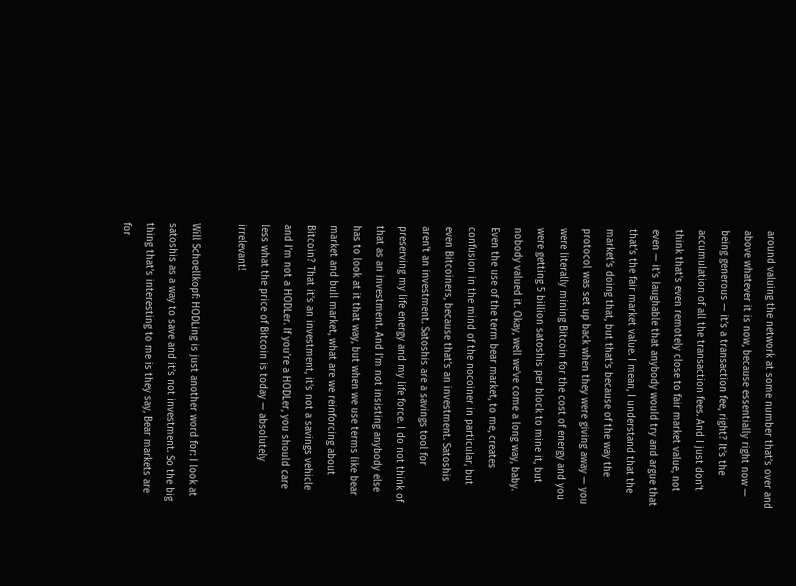around valuing the network at some number that’s over and above whatever it is now, because essentially right now — being generous — it’s a transaction fee, right? It’s the accumulation of all the transaction fees. And I just don’t think that’s even remotely close to fair market value, not even — it’s laughable that anybody would try and argue that that’s the fair market value. I mean, I understand that the market’s doing that, but that’s because of the way the protocol was set up back when they were giving away — you were literally mining Bitcoin for the cost of energy and you were getting 5 billion satoshis per block to mine it, but nobody valued it. Okay, well we’ve come a long way, baby. Even the use of the term bear market, to me, creates confusion in the mind of the nocoiner in particular, but even Bitcoiners, because that’s an investment. Satoshis aren’t an investment. Satoshis are a savings tool for preserving my life energy and my life force. I do not think of that as an investment. And I’m not insisting anybody else has to look at it that way, but when we use terms like bear market and bull market, what are we reinforcing about Bitcoin? That it’s an investment, it’s not a savings vehicle and I’m not a HODLer. If you’re a HODLer, you should care less what the price of Bitcoin is today — absolutely irrelevant!

Will Schoellkopf: HODLing is just another word for: I look at satoshis as a way to save and it’s not investment. So the big thing that’s interesting to me is they say, Bear markets are for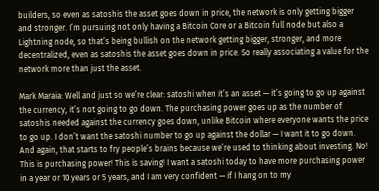builders, so even as satoshis the asset goes down in price, the network is only getting bigger and stronger. I’m pursuing not only having a Bitcoin Core or a Bitcoin full node but also a Lightning node, so that’s being bullish on the network getting bigger, stronger, and more decentralized, even as satoshis the asset goes down in price. So really associating a value for the network more than just the asset.

Mark Maraia: Well and just so we’re clear: satoshi when it’s an asset — it’s going to go up against the currency, it’s not going to go down. The purchasing power goes up as the number of satoshis needed against the currency goes down, unlike Bitcoin where everyone wants the price to go up. I don’t want the satoshi number to go up against the dollar — I want it to go down. And again, that starts to fry people’s brains because we’re used to thinking about investing. No! This is purchasing power! This is saving! I want a satoshi today to have more purchasing power in a year or 10 years or 5 years, and I am very confident — if I hang on to my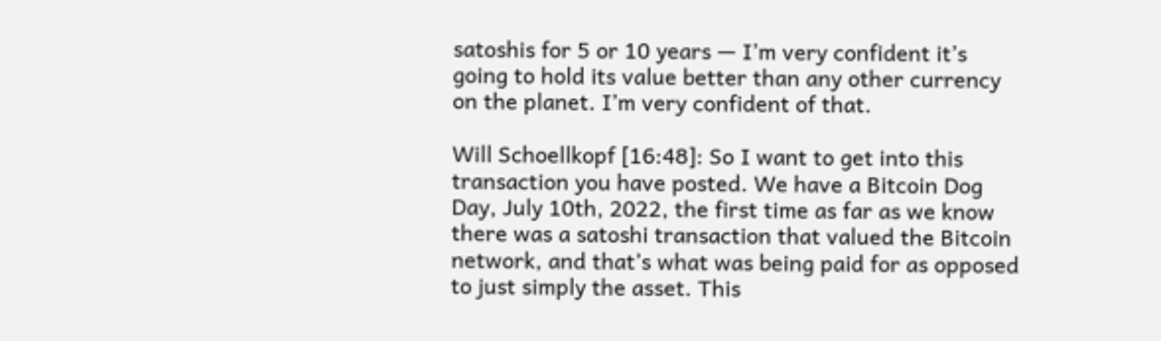satoshis for 5 or 10 years — I’m very confident it’s going to hold its value better than any other currency on the planet. I’m very confident of that.

Will Schoellkopf [16:48]: So I want to get into this transaction you have posted. We have a Bitcoin Dog Day, July 10th, 2022, the first time as far as we know there was a satoshi transaction that valued the Bitcoin network, and that’s what was being paid for as opposed to just simply the asset. This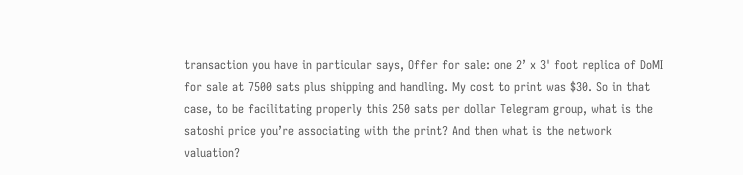transaction you have in particular says, Offer for sale: one 2’ x 3' foot replica of DoMI for sale at 7500 sats plus shipping and handling. My cost to print was $30. So in that case, to be facilitating properly this 250 sats per dollar Telegram group, what is the satoshi price you’re associating with the print? And then what is the network valuation?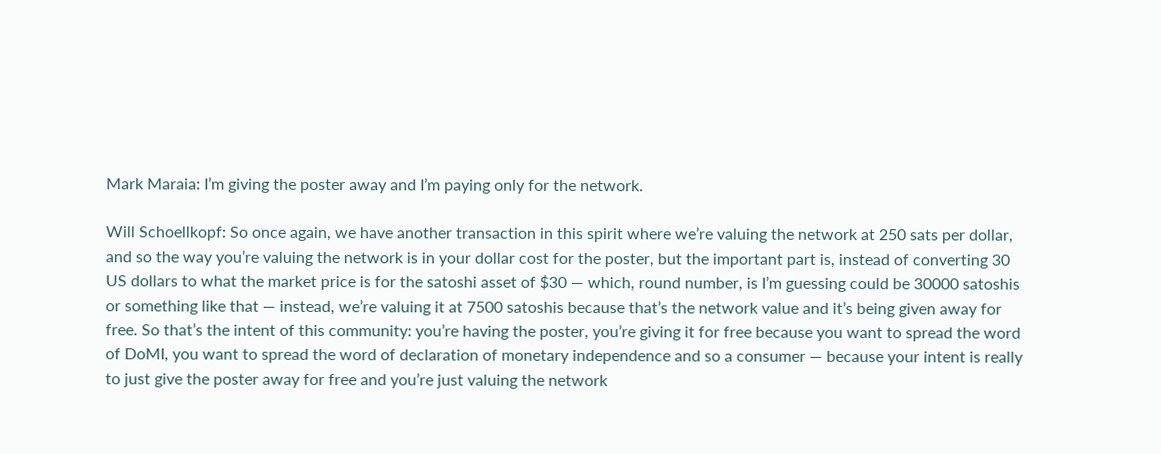Mark Maraia: I’m giving the poster away and I’m paying only for the network.

Will Schoellkopf: So once again, we have another transaction in this spirit where we’re valuing the network at 250 sats per dollar, and so the way you’re valuing the network is in your dollar cost for the poster, but the important part is, instead of converting 30 US dollars to what the market price is for the satoshi asset of $30 — which, round number, is I’m guessing could be 30000 satoshis or something like that — instead, we’re valuing it at 7500 satoshis because that’s the network value and it’s being given away for free. So that’s the intent of this community: you’re having the poster, you’re giving it for free because you want to spread the word of DoMI, you want to spread the word of declaration of monetary independence and so a consumer — because your intent is really to just give the poster away for free and you’re just valuing the network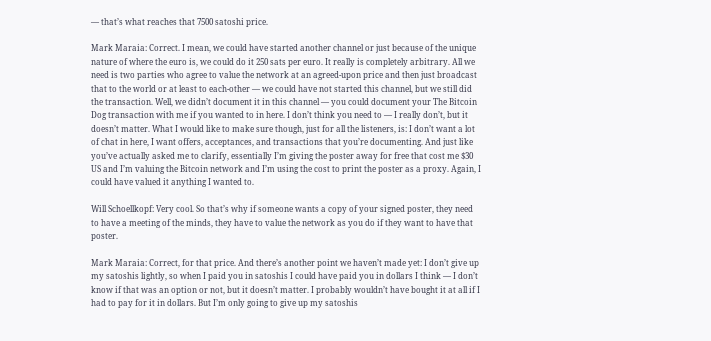— that’s what reaches that 7500 satoshi price.

Mark Maraia: Correct. I mean, we could have started another channel or just because of the unique nature of where the euro is, we could do it 250 sats per euro. It really is completely arbitrary. All we need is two parties who agree to value the network at an agreed-upon price and then just broadcast that to the world or at least to each-other — we could have not started this channel, but we still did the transaction. Well, we didn’t document it in this channel — you could document your The Bitcoin Dog transaction with me if you wanted to in here. I don’t think you need to — I really don’t, but it doesn’t matter. What I would like to make sure though, just for all the listeners, is: I don’t want a lot of chat in here, I want offers, acceptances, and transactions that you’re documenting. And just like you’ve actually asked me to clarify, essentially I’m giving the poster away for free that cost me $30 US and I’m valuing the Bitcoin network and I’m using the cost to print the poster as a proxy. Again, I could have valued it anything I wanted to.

Will Schoellkopf: Very cool. So that’s why if someone wants a copy of your signed poster, they need to have a meeting of the minds, they have to value the network as you do if they want to have that poster.

Mark Maraia: Correct, for that price. And there’s another point we haven’t made yet: I don’t give up my satoshis lightly, so when I paid you in satoshis I could have paid you in dollars I think — I don’t know if that was an option or not, but it doesn’t matter. I probably wouldn’t have bought it at all if I had to pay for it in dollars. But I’m only going to give up my satoshis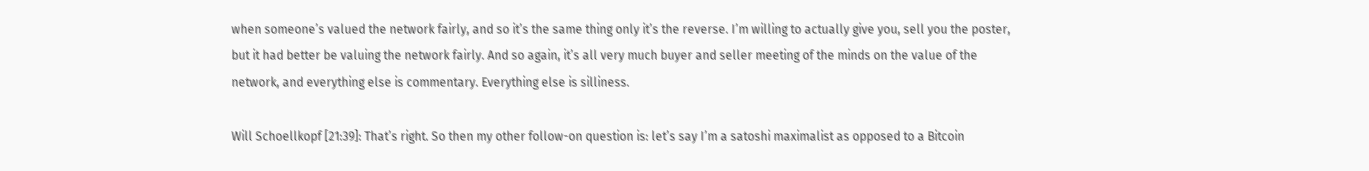when someone’s valued the network fairly, and so it’s the same thing only it’s the reverse. I’m willing to actually give you, sell you the poster, but it had better be valuing the network fairly. And so again, it’s all very much buyer and seller meeting of the minds on the value of the network, and everything else is commentary. Everything else is silliness.

Will Schoellkopf [21:39]: That’s right. So then my other follow-on question is: let’s say I’m a satoshi maximalist as opposed to a Bitcoin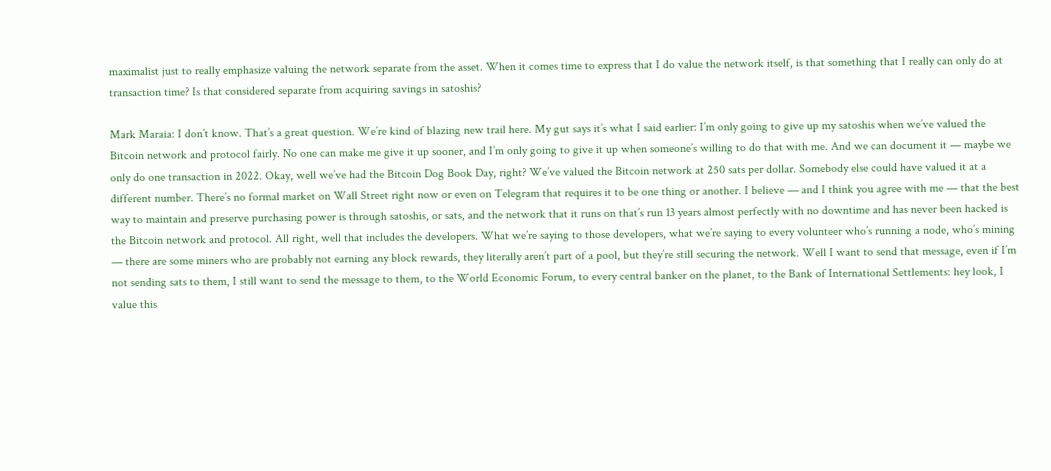maximalist just to really emphasize valuing the network separate from the asset. When it comes time to express that I do value the network itself, is that something that I really can only do at transaction time? Is that considered separate from acquiring savings in satoshis?

Mark Maraia: I don’t know. That’s a great question. We’re kind of blazing new trail here. My gut says it’s what I said earlier: I’m only going to give up my satoshis when we’ve valued the Bitcoin network and protocol fairly. No one can make me give it up sooner, and I’m only going to give it up when someone’s willing to do that with me. And we can document it — maybe we only do one transaction in 2022. Okay, well we’ve had the Bitcoin Dog Book Day, right? We’ve valued the Bitcoin network at 250 sats per dollar. Somebody else could have valued it at a different number. There’s no formal market on Wall Street right now or even on Telegram that requires it to be one thing or another. I believe — and I think you agree with me — that the best way to maintain and preserve purchasing power is through satoshis, or sats, and the network that it runs on that’s run 13 years almost perfectly with no downtime and has never been hacked is the Bitcoin network and protocol. All right, well that includes the developers. What we’re saying to those developers, what we’re saying to every volunteer who’s running a node, who’s mining — there are some miners who are probably not earning any block rewards, they literally aren’t part of a pool, but they’re still securing the network. Well I want to send that message, even if I’m not sending sats to them, I still want to send the message to them, to the World Economic Forum, to every central banker on the planet, to the Bank of International Settlements: hey look, I value this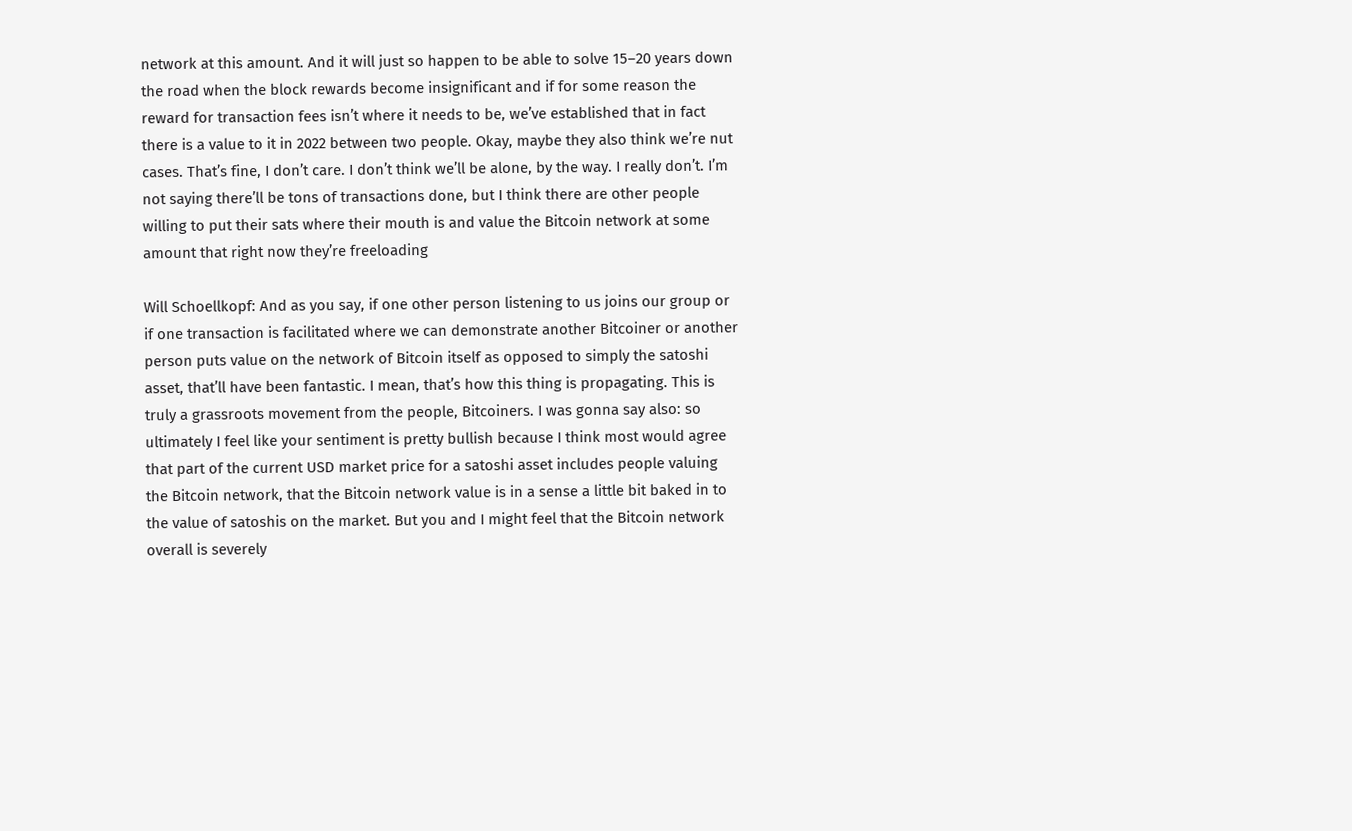network at this amount. And it will just so happen to be able to solve 15–20 years down the road when the block rewards become insignificant and if for some reason the reward for transaction fees isn’t where it needs to be, we’ve established that in fact there is a value to it in 2022 between two people. Okay, maybe they also think we’re nut cases. That’s fine, I don’t care. I don’t think we’ll be alone, by the way. I really don’t. I’m not saying there’ll be tons of transactions done, but I think there are other people willing to put their sats where their mouth is and value the Bitcoin network at some amount that right now they’re freeloading

Will Schoellkopf: And as you say, if one other person listening to us joins our group or if one transaction is facilitated where we can demonstrate another Bitcoiner or another person puts value on the network of Bitcoin itself as opposed to simply the satoshi asset, that’ll have been fantastic. I mean, that’s how this thing is propagating. This is truly a grassroots movement from the people, Bitcoiners. I was gonna say also: so ultimately I feel like your sentiment is pretty bullish because I think most would agree that part of the current USD market price for a satoshi asset includes people valuing the Bitcoin network, that the Bitcoin network value is in a sense a little bit baked in to the value of satoshis on the market. But you and I might feel that the Bitcoin network overall is severely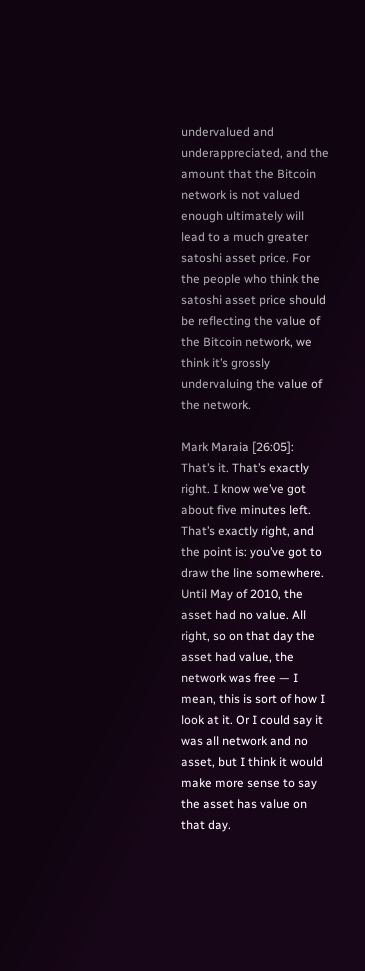undervalued and underappreciated, and the amount that the Bitcoin network is not valued enough ultimately will lead to a much greater satoshi asset price. For the people who think the satoshi asset price should be reflecting the value of the Bitcoin network, we think it’s grossly undervaluing the value of the network.

Mark Maraia [26:05]: That’s it. That’s exactly right. I know we’ve got about five minutes left. That’s exactly right, and the point is: you’ve got to draw the line somewhere. Until May of 2010, the asset had no value. All right, so on that day the asset had value, the network was free — I mean, this is sort of how I look at it. Or I could say it was all network and no asset, but I think it would make more sense to say the asset has value on that day.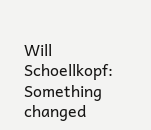Will Schoellkopf: Something changed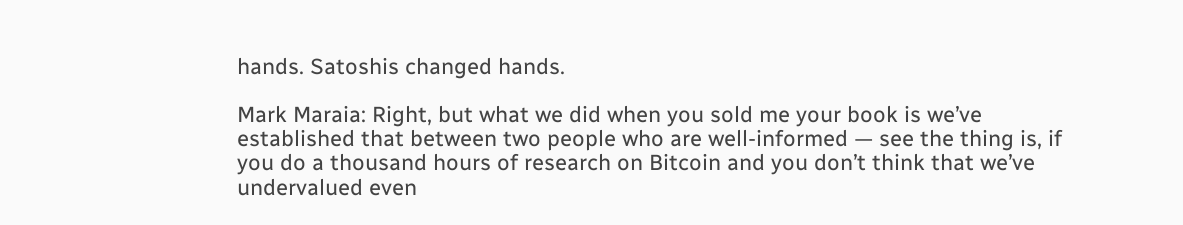hands. Satoshis changed hands.

Mark Maraia: Right, but what we did when you sold me your book is we’ve established that between two people who are well-informed — see the thing is, if you do a thousand hours of research on Bitcoin and you don’t think that we’ve undervalued even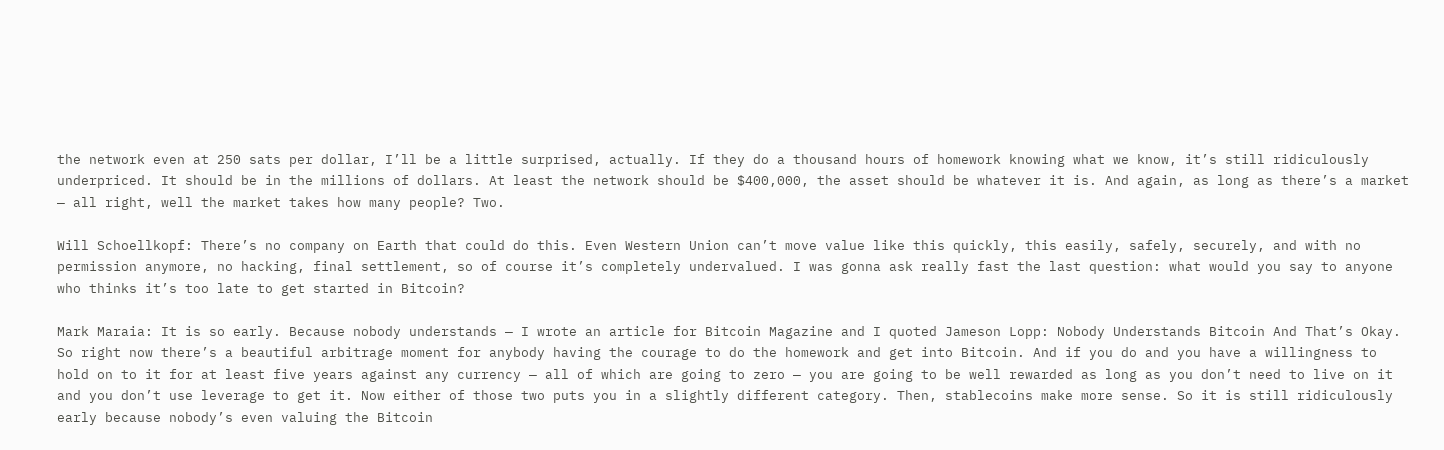the network even at 250 sats per dollar, I’ll be a little surprised, actually. If they do a thousand hours of homework knowing what we know, it’s still ridiculously underpriced. It should be in the millions of dollars. At least the network should be $400,000, the asset should be whatever it is. And again, as long as there’s a market — all right, well the market takes how many people? Two.

Will Schoellkopf: There’s no company on Earth that could do this. Even Western Union can’t move value like this quickly, this easily, safely, securely, and with no permission anymore, no hacking, final settlement, so of course it’s completely undervalued. I was gonna ask really fast the last question: what would you say to anyone who thinks it’s too late to get started in Bitcoin?

Mark Maraia: It is so early. Because nobody understands — I wrote an article for Bitcoin Magazine and I quoted Jameson Lopp: Nobody Understands Bitcoin And That’s Okay. So right now there’s a beautiful arbitrage moment for anybody having the courage to do the homework and get into Bitcoin. And if you do and you have a willingness to hold on to it for at least five years against any currency — all of which are going to zero — you are going to be well rewarded as long as you don’t need to live on it and you don’t use leverage to get it. Now either of those two puts you in a slightly different category. Then, stablecoins make more sense. So it is still ridiculously early because nobody’s even valuing the Bitcoin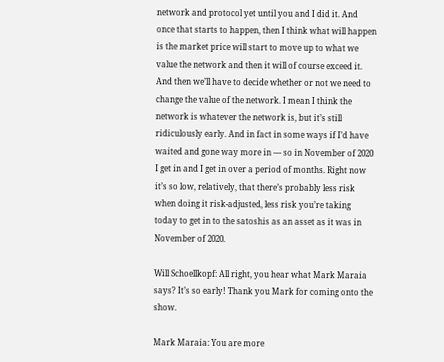network and protocol yet until you and I did it. And once that starts to happen, then I think what will happen is the market price will start to move up to what we value the network and then it will of course exceed it. And then we’ll have to decide whether or not we need to change the value of the network. I mean I think the network is whatever the network is, but it’s still ridiculously early. And in fact in some ways if I’d have waited and gone way more in — so in November of 2020 I get in and I get in over a period of months. Right now it’s so low, relatively, that there’s probably less risk when doing it risk-adjusted, less risk you’re taking today to get in to the satoshis as an asset as it was in November of 2020.

Will Schoellkopf: All right, you hear what Mark Maraia says? It’s so early! Thank you Mark for coming onto the show.

Mark Maraia: You are more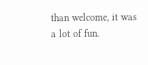than welcome, it was a lot of fun.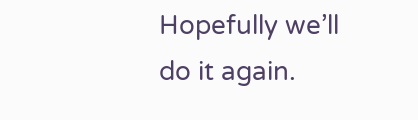Hopefully we’ll do it again.